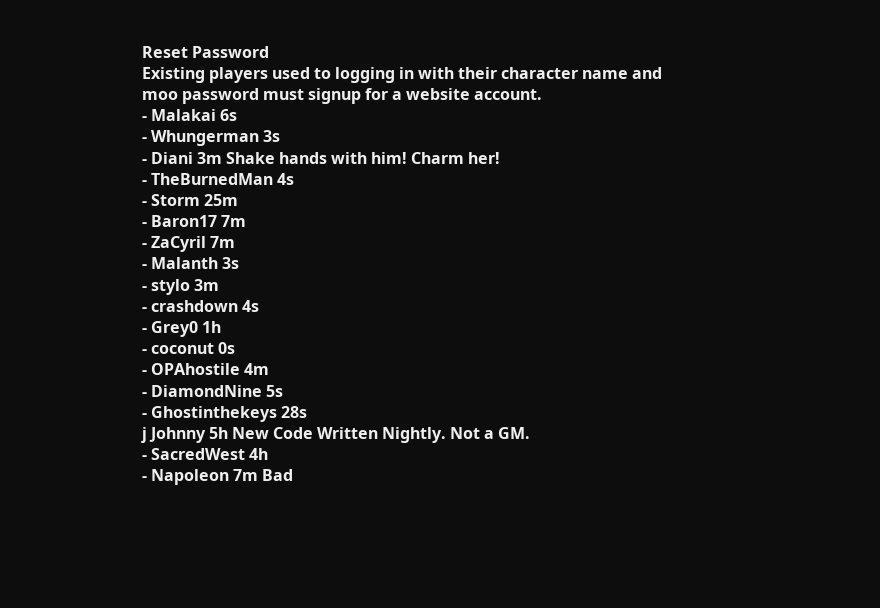Reset Password
Existing players used to logging in with their character name and moo password must signup for a website account.
- Malakai 6s
- Whungerman 3s
- Diani 3m Shake hands with him! Charm her!
- TheBurnedMan 4s
- Storm 25m
- Baron17 7m
- ZaCyril 7m
- Malanth 3s
- stylo 3m
- crashdown 4s
- Grey0 1h
- coconut 0s
- OPAhostile 4m
- DiamondNine 5s
- Ghostinthekeys 28s
j Johnny 5h New Code Written Nightly. Not a GM.
- SacredWest 4h
- Napoleon 7m Bad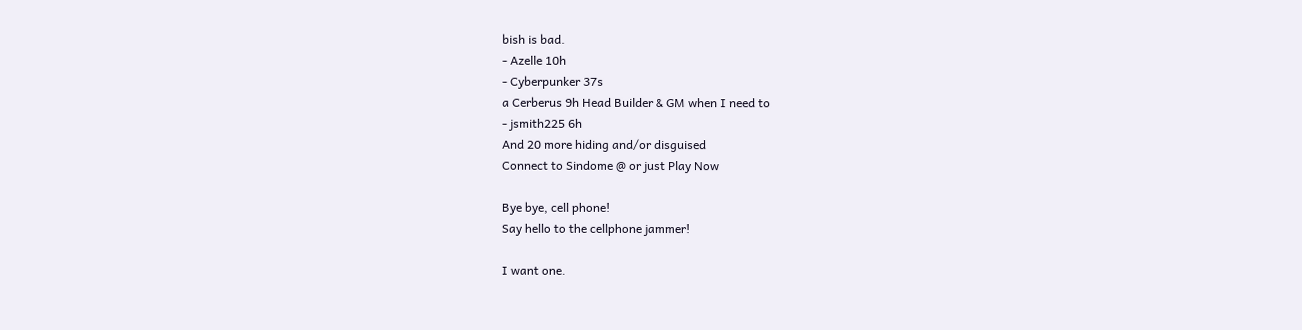bish is bad.
- Azelle 10h
- Cyberpunker 37s
a Cerberus 9h Head Builder & GM when I need to
- jsmith225 6h
And 20 more hiding and/or disguised
Connect to Sindome @ or just Play Now

Bye bye, cell phone!
Say hello to the cellphone jammer!

I want one.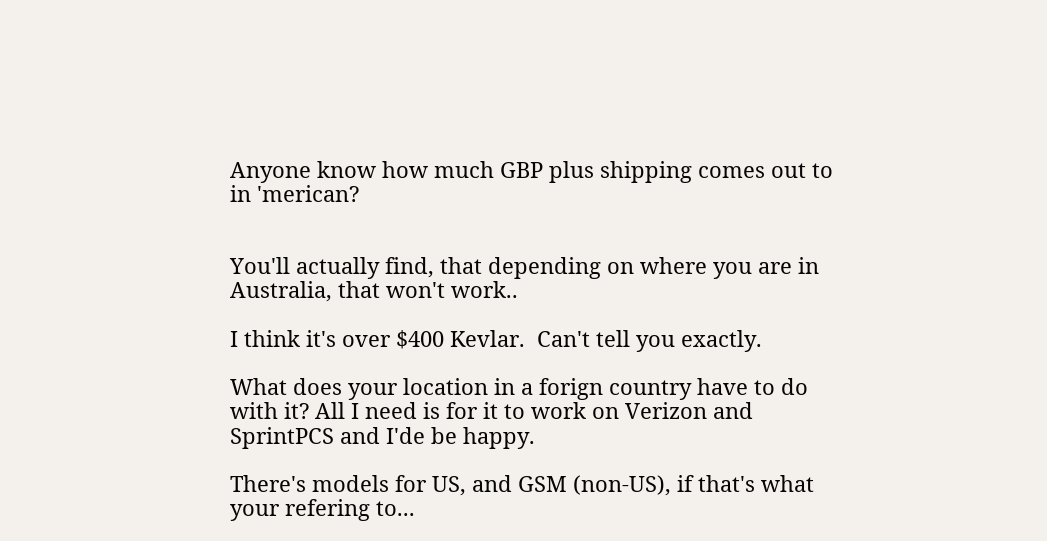Anyone know how much GBP plus shipping comes out to in 'merican?


You'll actually find, that depending on where you are in Australia, that won't work..

I think it's over $400 Kevlar.  Can't tell you exactly.

What does your location in a forign country have to do with it? All I need is for it to work on Verizon and SprintPCS and I'de be happy.

There's models for US, and GSM (non-US), if that's what your refering to...